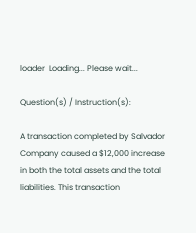loader  Loading... Please wait...

Question(s) / Instruction(s):

A transaction completed by Salvador Company caused a $12,000 increase in both the total assets and the total liabilities. This transaction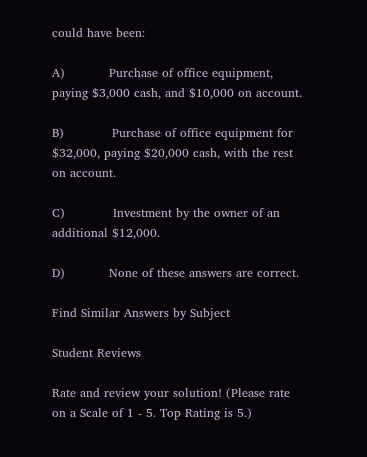could have been:

A)           Purchase of office equipment, paying $3,000 cash, and $10,000 on account.

B)            Purchase of office equipment for $32,000, paying $20,000 cash, with the rest on account.

C)            Investment by the owner of an additional $12,000.

D)           None of these answers are correct.

Find Similar Answers by Subject

Student Reviews

Rate and review your solution! (Please rate on a Scale of 1 - 5. Top Rating is 5.)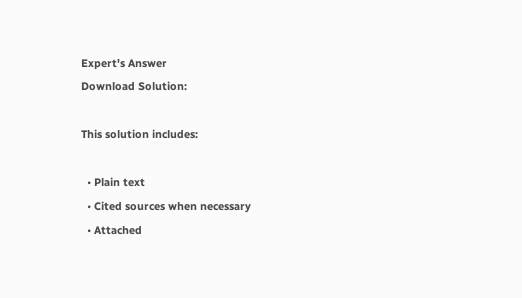Expert's Answer
Download Solution:

This solution includes:

  • Plain text
  • Cited sources when necessary
  • Attached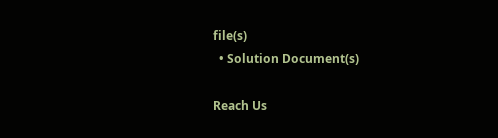file(s)
  • Solution Document(s)

Reach Us